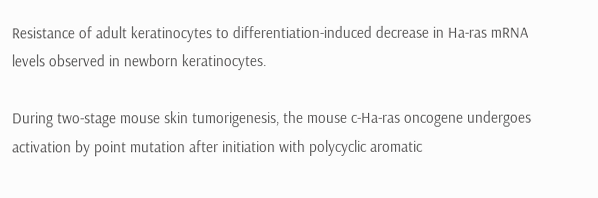Resistance of adult keratinocytes to differentiation-induced decrease in Ha-ras mRNA levels observed in newborn keratinocytes.

During two-stage mouse skin tumorigenesis, the mouse c-Ha-ras oncogene undergoes activation by point mutation after initiation with polycyclic aromatic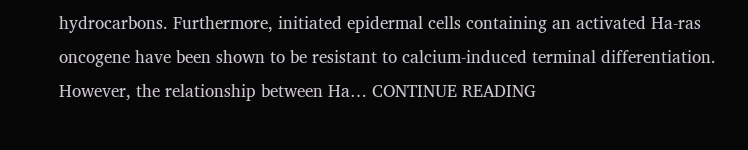hydrocarbons. Furthermore, initiated epidermal cells containing an activated Ha-ras oncogene have been shown to be resistant to calcium-induced terminal differentiation. However, the relationship between Ha… CONTINUE READING